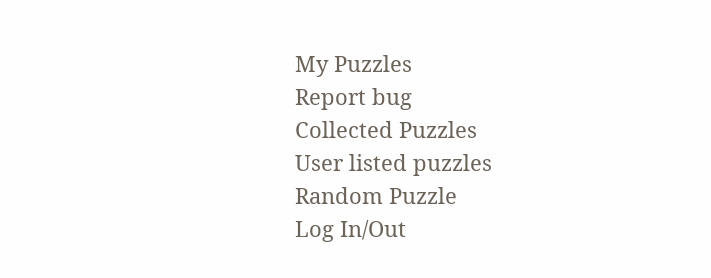My Puzzles
Report bug
Collected Puzzles
User listed puzzles
Random Puzzle
Log In/Out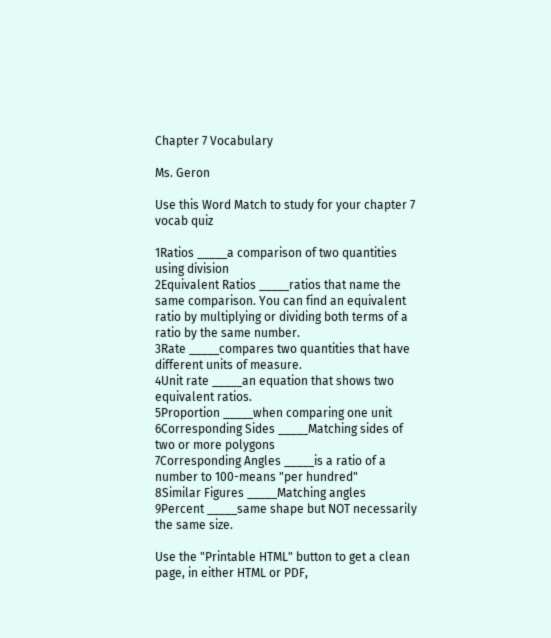Chapter 7 Vocabulary

Ms. Geron

Use this Word Match to study for your chapter 7 vocab quiz

1Ratios _____a comparison of two quantities using division
2Equivalent Ratios _____ratios that name the same comparison. You can find an equivalent ratio by multiplying or dividing both terms of a ratio by the same number.
3Rate _____compares two quantities that have different units of measure.
4Unit rate _____an equation that shows two equivalent ratios.
5Proportion _____when comparing one unit
6Corresponding Sides _____Matching sides of two or more polygons
7Corresponding Angles _____is a ratio of a number to 100-means "per hundred"
8Similar Figures _____Matching angles
9Percent _____same shape but NOT necessarily the same size.

Use the "Printable HTML" button to get a clean page, in either HTML or PDF,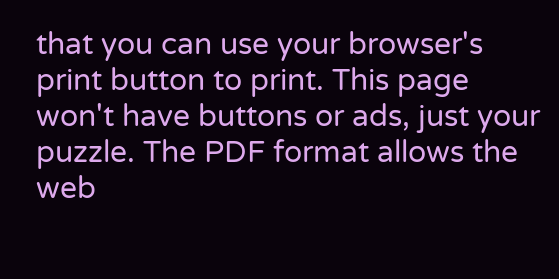that you can use your browser's print button to print. This page won't have buttons or ads, just your puzzle. The PDF format allows the web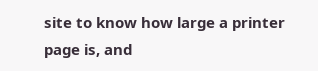site to know how large a printer page is, and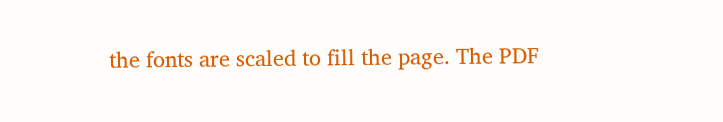the fonts are scaled to fill the page. The PDF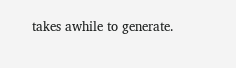takes awhile to generate.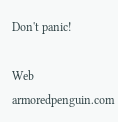Don't panic!

Web armoredpenguin.com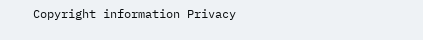Copyright information Privacy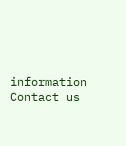information Contact us